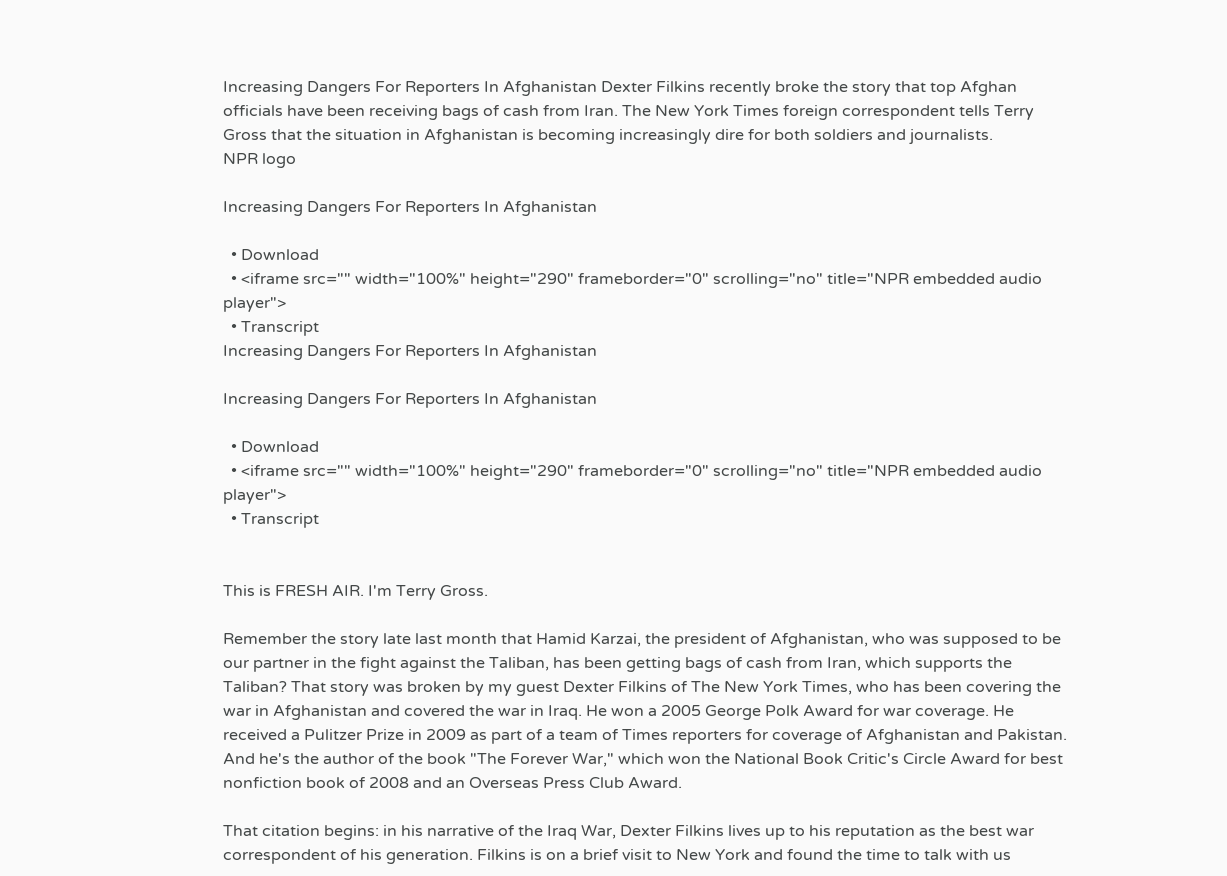Increasing Dangers For Reporters In Afghanistan Dexter Filkins recently broke the story that top Afghan officials have been receiving bags of cash from Iran. The New York Times foreign correspondent tells Terry Gross that the situation in Afghanistan is becoming increasingly dire for both soldiers and journalists.
NPR logo

Increasing Dangers For Reporters In Afghanistan

  • Download
  • <iframe src="" width="100%" height="290" frameborder="0" scrolling="no" title="NPR embedded audio player">
  • Transcript
Increasing Dangers For Reporters In Afghanistan

Increasing Dangers For Reporters In Afghanistan

  • Download
  • <iframe src="" width="100%" height="290" frameborder="0" scrolling="no" title="NPR embedded audio player">
  • Transcript


This is FRESH AIR. I'm Terry Gross.

Remember the story late last month that Hamid Karzai, the president of Afghanistan, who was supposed to be our partner in the fight against the Taliban, has been getting bags of cash from Iran, which supports the Taliban? That story was broken by my guest Dexter Filkins of The New York Times, who has been covering the war in Afghanistan and covered the war in Iraq. He won a 2005 George Polk Award for war coverage. He received a Pulitzer Prize in 2009 as part of a team of Times reporters for coverage of Afghanistan and Pakistan. And he's the author of the book "The Forever War," which won the National Book Critic's Circle Award for best nonfiction book of 2008 and an Overseas Press Club Award.

That citation begins: in his narrative of the Iraq War, Dexter Filkins lives up to his reputation as the best war correspondent of his generation. Filkins is on a brief visit to New York and found the time to talk with us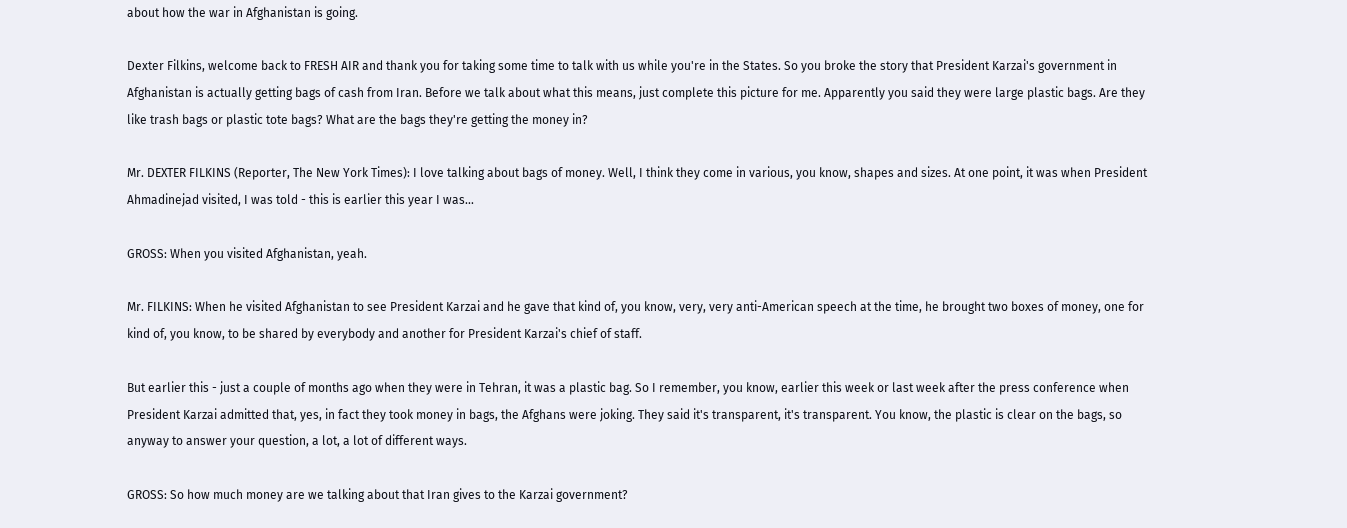about how the war in Afghanistan is going.

Dexter Filkins, welcome back to FRESH AIR and thank you for taking some time to talk with us while you're in the States. So you broke the story that President Karzai's government in Afghanistan is actually getting bags of cash from Iran. Before we talk about what this means, just complete this picture for me. Apparently you said they were large plastic bags. Are they like trash bags or plastic tote bags? What are the bags they're getting the money in?

Mr. DEXTER FILKINS (Reporter, The New York Times): I love talking about bags of money. Well, I think they come in various, you know, shapes and sizes. At one point, it was when President Ahmadinejad visited, I was told - this is earlier this year I was...

GROSS: When you visited Afghanistan, yeah.

Mr. FILKINS: When he visited Afghanistan to see President Karzai and he gave that kind of, you know, very, very anti-American speech at the time, he brought two boxes of money, one for kind of, you know, to be shared by everybody and another for President Karzai's chief of staff.

But earlier this - just a couple of months ago when they were in Tehran, it was a plastic bag. So I remember, you know, earlier this week or last week after the press conference when President Karzai admitted that, yes, in fact they took money in bags, the Afghans were joking. They said it's transparent, it's transparent. You know, the plastic is clear on the bags, so anyway to answer your question, a lot, a lot of different ways.

GROSS: So how much money are we talking about that Iran gives to the Karzai government?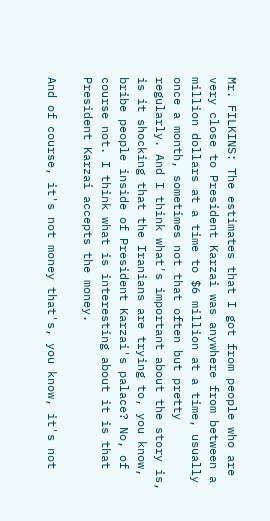Mr. FILKINS: The estimates that I got from people who are very close to President Karzai was anywhere from between a million dollars at a time to $6 million at a time, usually once a month, sometimes not that often but pretty regularly. And I think what's important about the story is, is it shocking that the Iranians are trying to, you know, bribe people inside of President Karzai's palace? No, of course not. I think what is interesting about it is that President Karzai accepts the money.

And of course, it's not money that's, you know, it's not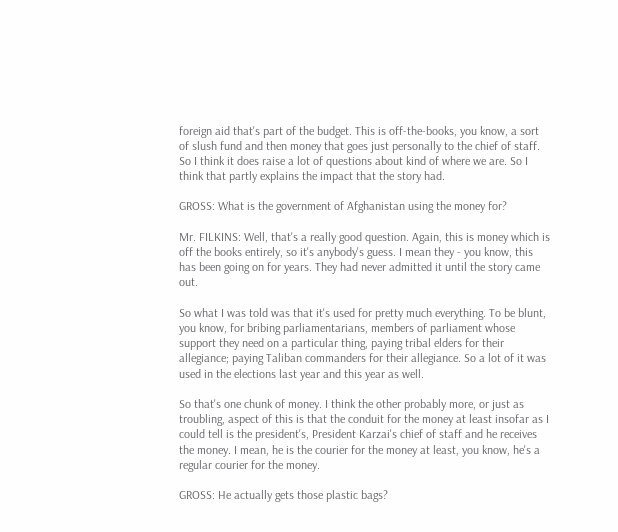foreign aid that's part of the budget. This is off-the-books, you know, a sort of slush fund and then money that goes just personally to the chief of staff. So I think it does raise a lot of questions about kind of where we are. So I think that partly explains the impact that the story had.

GROSS: What is the government of Afghanistan using the money for?

Mr. FILKINS: Well, that's a really good question. Again, this is money which is off the books entirely, so it's anybody's guess. I mean they - you know, this has been going on for years. They had never admitted it until the story came out.

So what I was told was that it's used for pretty much everything. To be blunt, you know, for bribing parliamentarians, members of parliament whose support they need on a particular thing, paying tribal elders for their allegiance; paying Taliban commanders for their allegiance. So a lot of it was used in the elections last year and this year as well.

So that's one chunk of money. I think the other probably more, or just as troubling, aspect of this is that the conduit for the money at least insofar as I could tell is the president's, President Karzai's chief of staff and he receives the money. I mean, he is the courier for the money at least, you know, he's a regular courier for the money.

GROSS: He actually gets those plastic bags?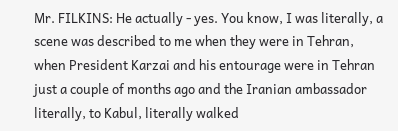Mr. FILKINS: He actually - yes. You know, I was literally, a scene was described to me when they were in Tehran, when President Karzai and his entourage were in Tehran just a couple of months ago and the Iranian ambassador literally, to Kabul, literally walked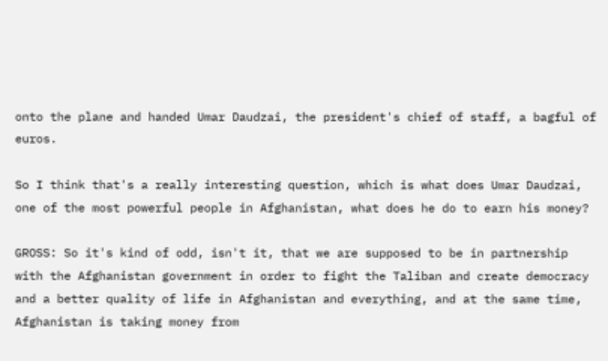onto the plane and handed Umar Daudzai, the president's chief of staff, a bagful of euros.

So I think that's a really interesting question, which is what does Umar Daudzai, one of the most powerful people in Afghanistan, what does he do to earn his money?

GROSS: So it's kind of odd, isn't it, that we are supposed to be in partnership with the Afghanistan government in order to fight the Taliban and create democracy and a better quality of life in Afghanistan and everything, and at the same time, Afghanistan is taking money from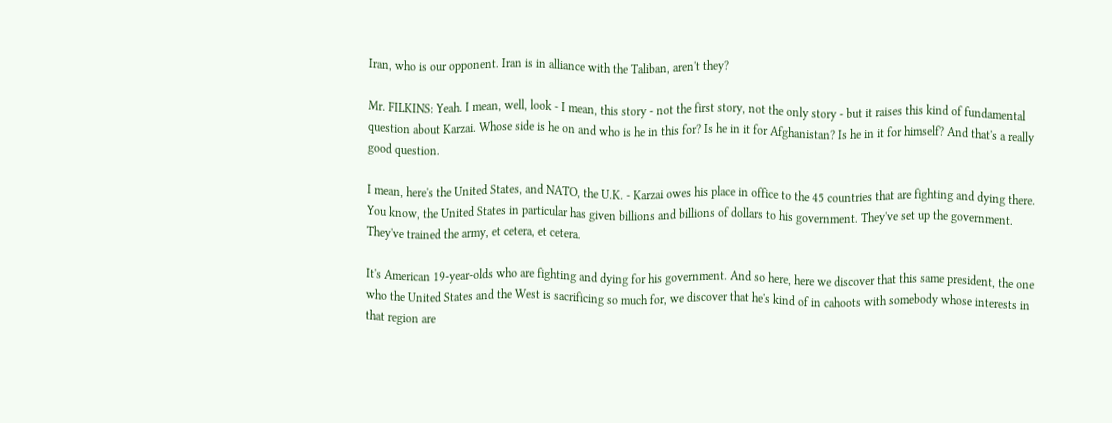Iran, who is our opponent. Iran is in alliance with the Taliban, aren't they?

Mr. FILKINS: Yeah. I mean, well, look - I mean, this story - not the first story, not the only story - but it raises this kind of fundamental question about Karzai. Whose side is he on and who is he in this for? Is he in it for Afghanistan? Is he in it for himself? And that's a really good question.

I mean, here's the United States, and NATO, the U.K. - Karzai owes his place in office to the 45 countries that are fighting and dying there. You know, the United States in particular has given billions and billions of dollars to his government. They've set up the government. They've trained the army, et cetera, et cetera.

It's American 19-year-olds who are fighting and dying for his government. And so here, here we discover that this same president, the one who the United States and the West is sacrificing so much for, we discover that he's kind of in cahoots with somebody whose interests in that region are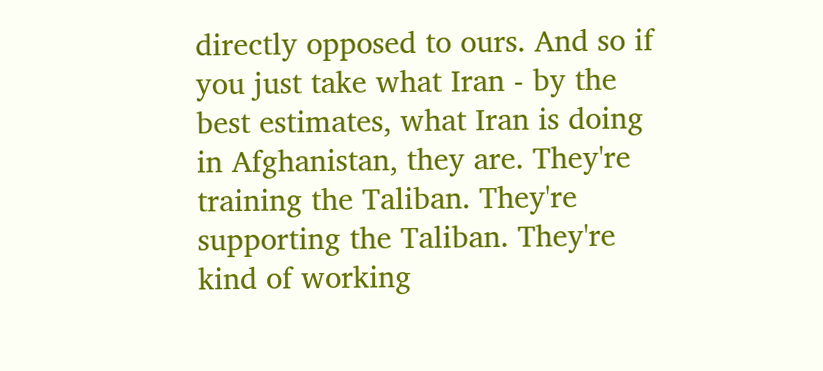directly opposed to ours. And so if you just take what Iran - by the best estimates, what Iran is doing in Afghanistan, they are. They're training the Taliban. They're supporting the Taliban. They're kind of working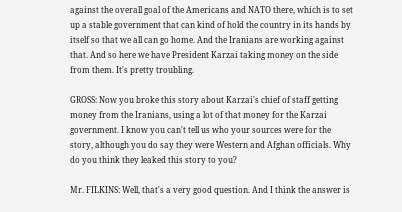against the overall goal of the Americans and NATO there, which is to set up a stable government that can kind of hold the country in its hands by itself so that we all can go home. And the Iranians are working against that. And so here we have President Karzai taking money on the side from them. It's pretty troubling.

GROSS: Now you broke this story about Karzai's chief of staff getting money from the Iranians, using a lot of that money for the Karzai government. I know you can't tell us who your sources were for the story, although you do say they were Western and Afghan officials. Why do you think they leaked this story to you?

Mr. FILKINS: Well, that's a very good question. And I think the answer is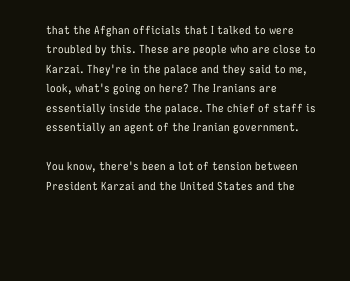that the Afghan officials that I talked to were troubled by this. These are people who are close to Karzai. They're in the palace and they said to me, look, what's going on here? The Iranians are essentially inside the palace. The chief of staff is essentially an agent of the Iranian government.

You know, there's been a lot of tension between President Karzai and the United States and the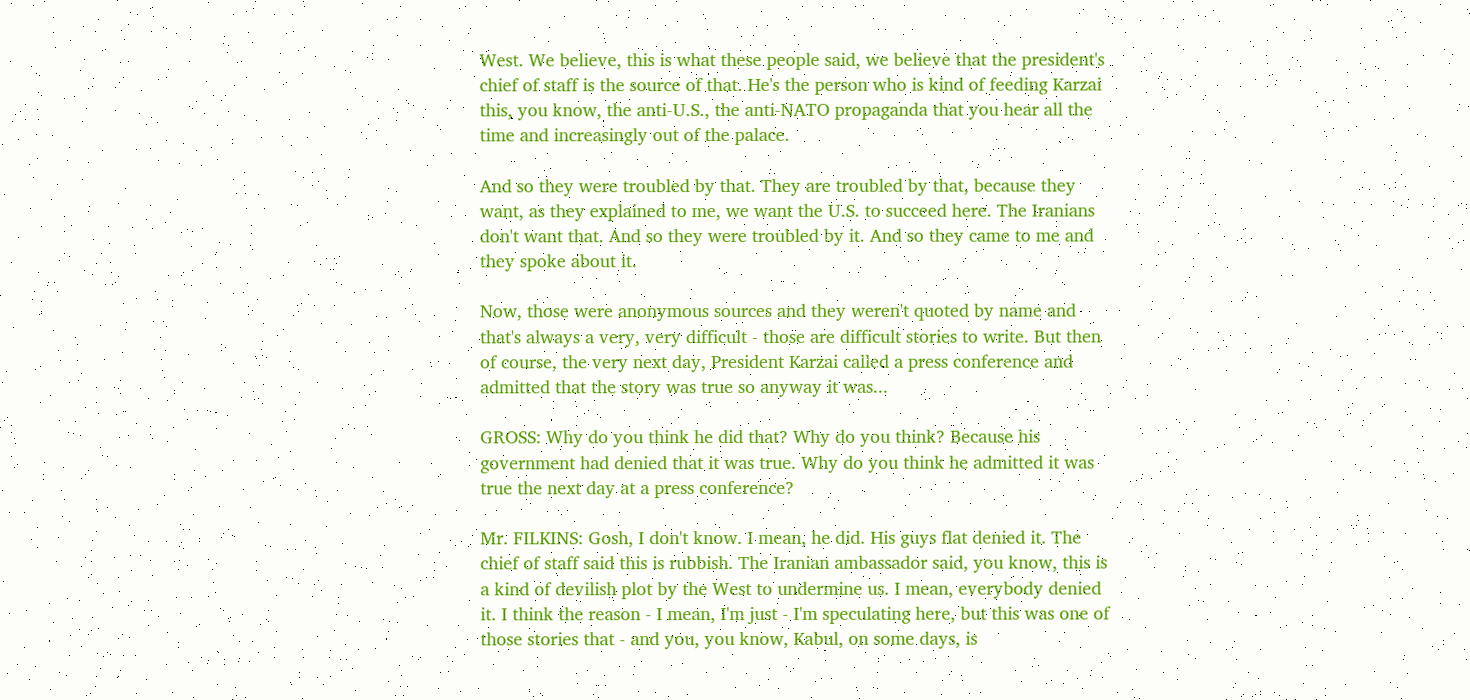West. We believe, this is what these people said, we believe that the president's chief of staff is the source of that. He's the person who is kind of feeding Karzai this, you know, the anti-U.S., the anti-NATO propaganda that you hear all the time and increasingly out of the palace.

And so they were troubled by that. They are troubled by that, because they want, as they explained to me, we want the U.S. to succeed here. The Iranians don't want that. And so they were troubled by it. And so they came to me and they spoke about it.

Now, those were anonymous sources and they weren't quoted by name and that's always a very, very difficult - those are difficult stories to write. But then of course, the very next day, President Karzai called a press conference and admitted that the story was true so anyway it was...

GROSS: Why do you think he did that? Why do you think? Because his government had denied that it was true. Why do you think he admitted it was true the next day at a press conference?

Mr. FILKINS: Gosh, I don't know. I mean, he did. His guys flat denied it. The chief of staff said this is rubbish. The Iranian ambassador said, you know, this is a kind of devilish plot by the West to undermine us. I mean, everybody denied it. I think the reason - I mean, I'm just - I'm speculating here, but this was one of those stories that - and you, you know, Kabul, on some days, is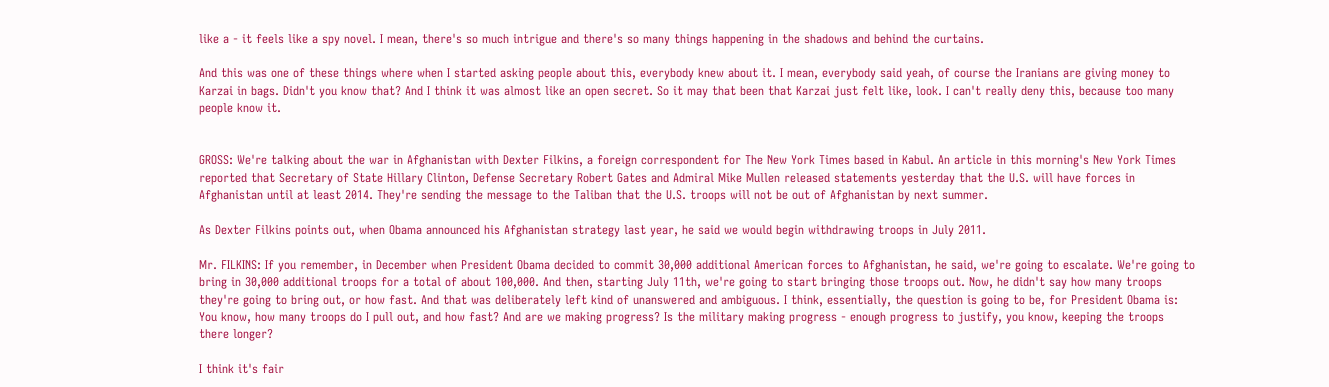like a - it feels like a spy novel. I mean, there's so much intrigue and there's so many things happening in the shadows and behind the curtains.

And this was one of these things where when I started asking people about this, everybody knew about it. I mean, everybody said yeah, of course the Iranians are giving money to Karzai in bags. Didn't you know that? And I think it was almost like an open secret. So it may that been that Karzai just felt like, look. I can't really deny this, because too many people know it.


GROSS: We're talking about the war in Afghanistan with Dexter Filkins, a foreign correspondent for The New York Times based in Kabul. An article in this morning's New York Times reported that Secretary of State Hillary Clinton, Defense Secretary Robert Gates and Admiral Mike Mullen released statements yesterday that the U.S. will have forces in Afghanistan until at least 2014. They're sending the message to the Taliban that the U.S. troops will not be out of Afghanistan by next summer.

As Dexter Filkins points out, when Obama announced his Afghanistan strategy last year, he said we would begin withdrawing troops in July 2011.

Mr. FILKINS: If you remember, in December when President Obama decided to commit 30,000 additional American forces to Afghanistan, he said, we're going to escalate. We're going to bring in 30,000 additional troops for a total of about 100,000. And then, starting July 11th, we're going to start bringing those troops out. Now, he didn't say how many troops they're going to bring out, or how fast. And that was deliberately left kind of unanswered and ambiguous. I think, essentially, the question is going to be, for President Obama is: You know, how many troops do I pull out, and how fast? And are we making progress? Is the military making progress - enough progress to justify, you know, keeping the troops there longer?

I think it's fair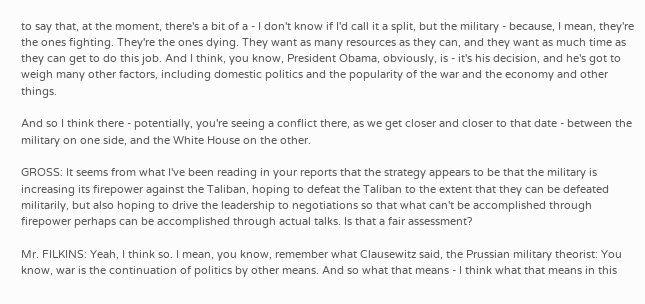to say that, at the moment, there's a bit of a - I don't know if I'd call it a split, but the military - because, I mean, they're the ones fighting. They're the ones dying. They want as many resources as they can, and they want as much time as they can get to do this job. And I think, you know, President Obama, obviously, is - it's his decision, and he's got to weigh many other factors, including domestic politics and the popularity of the war and the economy and other things.

And so I think there - potentially, you're seeing a conflict there, as we get closer and closer to that date - between the military on one side, and the White House on the other.

GROSS: It seems from what I've been reading in your reports that the strategy appears to be that the military is increasing its firepower against the Taliban, hoping to defeat the Taliban to the extent that they can be defeated militarily, but also hoping to drive the leadership to negotiations so that what can't be accomplished through firepower perhaps can be accomplished through actual talks. Is that a fair assessment?

Mr. FILKINS: Yeah, I think so. I mean, you know, remember what Clausewitz said, the Prussian military theorist: You know, war is the continuation of politics by other means. And so what that means - I think what that means in this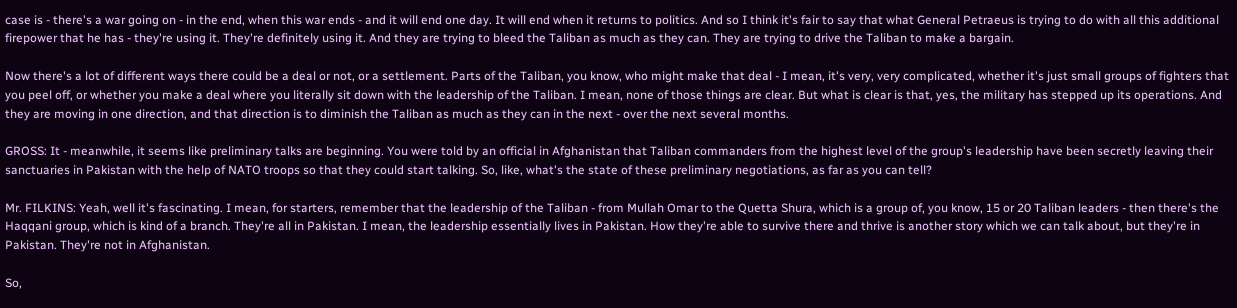case is - there's a war going on - in the end, when this war ends - and it will end one day. It will end when it returns to politics. And so I think it's fair to say that what General Petraeus is trying to do with all this additional firepower that he has - they're using it. They're definitely using it. And they are trying to bleed the Taliban as much as they can. They are trying to drive the Taliban to make a bargain.

Now there's a lot of different ways there could be a deal or not, or a settlement. Parts of the Taliban, you know, who might make that deal - I mean, it's very, very complicated, whether it's just small groups of fighters that you peel off, or whether you make a deal where you literally sit down with the leadership of the Taliban. I mean, none of those things are clear. But what is clear is that, yes, the military has stepped up its operations. And they are moving in one direction, and that direction is to diminish the Taliban as much as they can in the next - over the next several months.

GROSS: It - meanwhile, it seems like preliminary talks are beginning. You were told by an official in Afghanistan that Taliban commanders from the highest level of the group's leadership have been secretly leaving their sanctuaries in Pakistan with the help of NATO troops so that they could start talking. So, like, what's the state of these preliminary negotiations, as far as you can tell?

Mr. FILKINS: Yeah, well it's fascinating. I mean, for starters, remember that the leadership of the Taliban - from Mullah Omar to the Quetta Shura, which is a group of, you know, 15 or 20 Taliban leaders - then there's the Haqqani group, which is kind of a branch. They're all in Pakistan. I mean, the leadership essentially lives in Pakistan. How they're able to survive there and thrive is another story which we can talk about, but they're in Pakistan. They're not in Afghanistan.

So,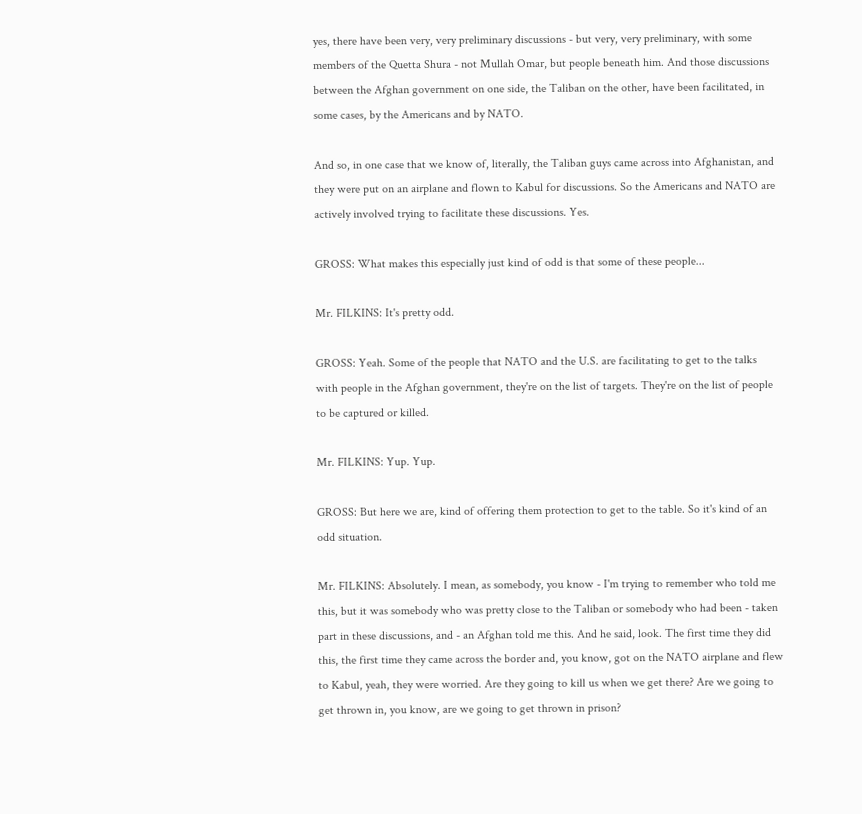yes, there have been very, very preliminary discussions - but very, very preliminary, with some members of the Quetta Shura - not Mullah Omar, but people beneath him. And those discussions between the Afghan government on one side, the Taliban on the other, have been facilitated, in some cases, by the Americans and by NATO.

And so, in one case that we know of, literally, the Taliban guys came across into Afghanistan, and they were put on an airplane and flown to Kabul for discussions. So the Americans and NATO are actively involved trying to facilitate these discussions. Yes.

GROSS: What makes this especially just kind of odd is that some of these people...

Mr. FILKINS: It's pretty odd.

GROSS: Yeah. Some of the people that NATO and the U.S. are facilitating to get to the talks with people in the Afghan government, they're on the list of targets. They're on the list of people to be captured or killed.

Mr. FILKINS: Yup. Yup.

GROSS: But here we are, kind of offering them protection to get to the table. So it's kind of an odd situation.

Mr. FILKINS: Absolutely. I mean, as somebody, you know - I'm trying to remember who told me this, but it was somebody who was pretty close to the Taliban or somebody who had been - taken part in these discussions, and - an Afghan told me this. And he said, look. The first time they did this, the first time they came across the border and, you know, got on the NATO airplane and flew to Kabul, yeah, they were worried. Are they going to kill us when we get there? Are we going to get thrown in, you know, are we going to get thrown in prison?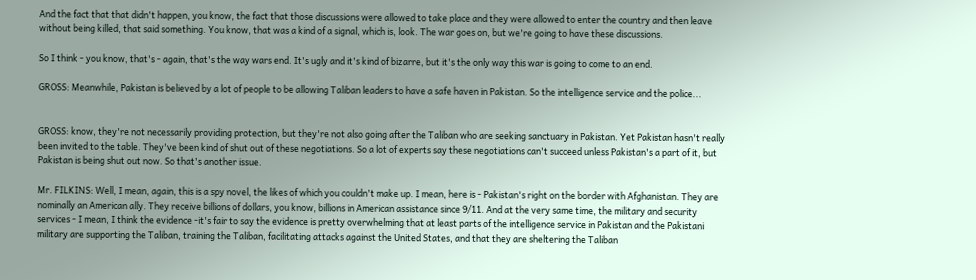And the fact that that didn't happen, you know, the fact that those discussions were allowed to take place and they were allowed to enter the country and then leave without being killed, that said something. You know, that was a kind of a signal, which is, look. The war goes on, but we're going to have these discussions.

So I think - you know, that's - again, that's the way wars end. It's ugly and it's kind of bizarre, but it's the only way this war is going to come to an end.

GROSS: Meanwhile, Pakistan is believed by a lot of people to be allowing Taliban leaders to have a safe haven in Pakistan. So the intelligence service and the police...


GROSS: know, they're not necessarily providing protection, but they're not also going after the Taliban who are seeking sanctuary in Pakistan. Yet Pakistan hasn't really been invited to the table. They've been kind of shut out of these negotiations. So a lot of experts say these negotiations can't succeed unless Pakistan's a part of it, but Pakistan is being shut out now. So that's another issue.

Mr. FILKINS: Well, I mean, again, this is a spy novel, the likes of which you couldn't make up. I mean, here is - Pakistan's right on the border with Afghanistan. They are nominally an American ally. They receive billions of dollars, you know, billions in American assistance since 9/11. And at the very same time, the military and security services - I mean, I think the evidence -it's fair to say the evidence is pretty overwhelming that at least parts of the intelligence service in Pakistan and the Pakistani military are supporting the Taliban, training the Taliban, facilitating attacks against the United States, and that they are sheltering the Taliban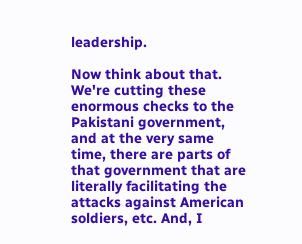leadership.

Now think about that. We're cutting these enormous checks to the Pakistani government, and at the very same time, there are parts of that government that are literally facilitating the attacks against American soldiers, etc. And, I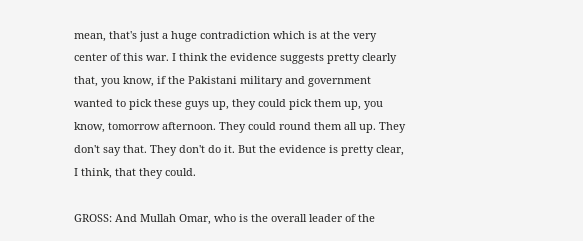mean, that's just a huge contradiction which is at the very center of this war. I think the evidence suggests pretty clearly that, you know, if the Pakistani military and government wanted to pick these guys up, they could pick them up, you know, tomorrow afternoon. They could round them all up. They don't say that. They don't do it. But the evidence is pretty clear, I think, that they could.

GROSS: And Mullah Omar, who is the overall leader of the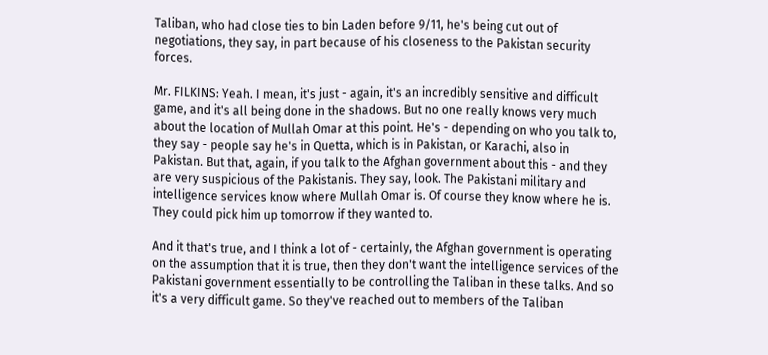Taliban, who had close ties to bin Laden before 9/11, he's being cut out of negotiations, they say, in part because of his closeness to the Pakistan security forces.

Mr. FILKINS: Yeah. I mean, it's just - again, it's an incredibly sensitive and difficult game, and it's all being done in the shadows. But no one really knows very much about the location of Mullah Omar at this point. He's - depending on who you talk to, they say - people say he's in Quetta, which is in Pakistan, or Karachi, also in Pakistan. But that, again, if you talk to the Afghan government about this - and they are very suspicious of the Pakistanis. They say, look. The Pakistani military and intelligence services know where Mullah Omar is. Of course they know where he is. They could pick him up tomorrow if they wanted to.

And it that's true, and I think a lot of - certainly, the Afghan government is operating on the assumption that it is true, then they don't want the intelligence services of the Pakistani government essentially to be controlling the Taliban in these talks. And so it's a very difficult game. So they've reached out to members of the Taliban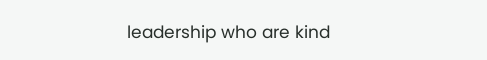leadership who are kind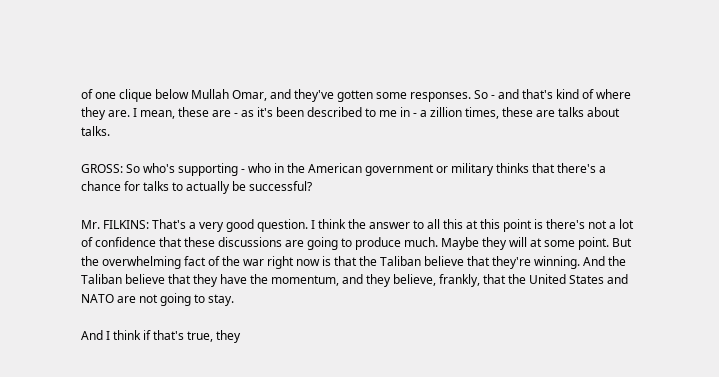of one clique below Mullah Omar, and they've gotten some responses. So - and that's kind of where they are. I mean, these are - as it's been described to me in - a zillion times, these are talks about talks.

GROSS: So who's supporting - who in the American government or military thinks that there's a chance for talks to actually be successful?

Mr. FILKINS: That's a very good question. I think the answer to all this at this point is there's not a lot of confidence that these discussions are going to produce much. Maybe they will at some point. But the overwhelming fact of the war right now is that the Taliban believe that they're winning. And the Taliban believe that they have the momentum, and they believe, frankly, that the United States and NATO are not going to stay.

And I think if that's true, they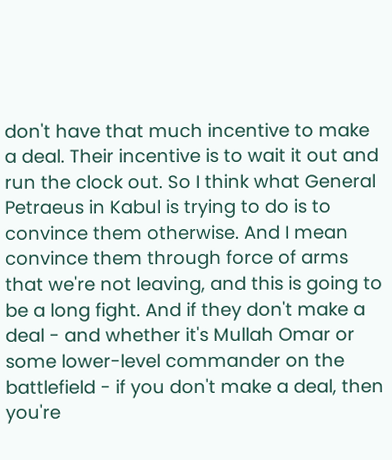don't have that much incentive to make a deal. Their incentive is to wait it out and run the clock out. So I think what General Petraeus in Kabul is trying to do is to convince them otherwise. And I mean convince them through force of arms that we're not leaving, and this is going to be a long fight. And if they don't make a deal - and whether it's Mullah Omar or some lower-level commander on the battlefield - if you don't make a deal, then you're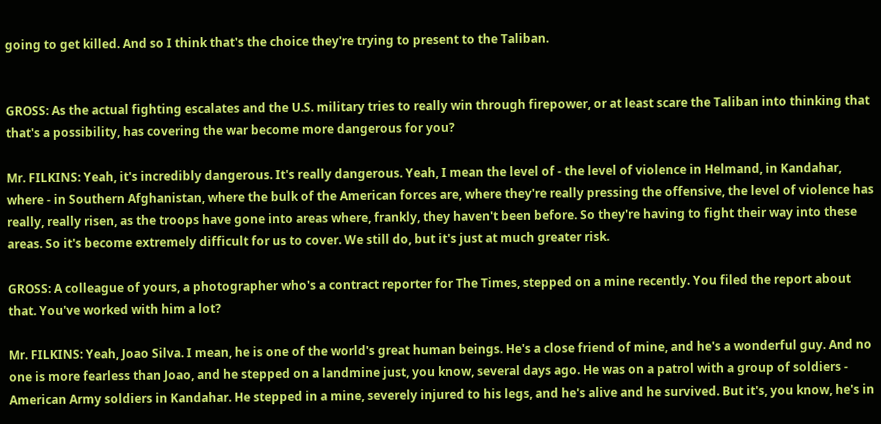going to get killed. And so I think that's the choice they're trying to present to the Taliban.


GROSS: As the actual fighting escalates and the U.S. military tries to really win through firepower, or at least scare the Taliban into thinking that that's a possibility, has covering the war become more dangerous for you?

Mr. FILKINS: Yeah, it's incredibly dangerous. It's really dangerous. Yeah, I mean the level of - the level of violence in Helmand, in Kandahar, where - in Southern Afghanistan, where the bulk of the American forces are, where they're really pressing the offensive, the level of violence has really, really risen, as the troops have gone into areas where, frankly, they haven't been before. So they're having to fight their way into these areas. So it's become extremely difficult for us to cover. We still do, but it's just at much greater risk.

GROSS: A colleague of yours, a photographer who's a contract reporter for The Times, stepped on a mine recently. You filed the report about that. You've worked with him a lot?

Mr. FILKINS: Yeah, Joao Silva. I mean, he is one of the world's great human beings. He's a close friend of mine, and he's a wonderful guy. And no one is more fearless than Joao, and he stepped on a landmine just, you know, several days ago. He was on a patrol with a group of soldiers - American Army soldiers in Kandahar. He stepped in a mine, severely injured to his legs, and he's alive and he survived. But it's, you know, he's in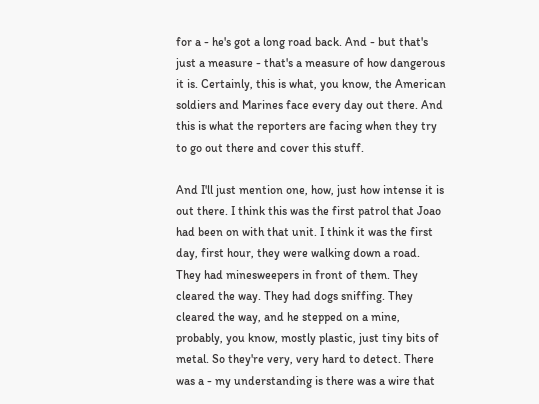for a - he's got a long road back. And - but that's just a measure - that's a measure of how dangerous it is. Certainly, this is what, you know, the American soldiers and Marines face every day out there. And this is what the reporters are facing when they try to go out there and cover this stuff.

And I'll just mention one, how, just how intense it is out there. I think this was the first patrol that Joao had been on with that unit. I think it was the first day, first hour, they were walking down a road. They had minesweepers in front of them. They cleared the way. They had dogs sniffing. They cleared the way, and he stepped on a mine, probably, you know, mostly plastic, just tiny bits of metal. So they're very, very hard to detect. There was a - my understanding is there was a wire that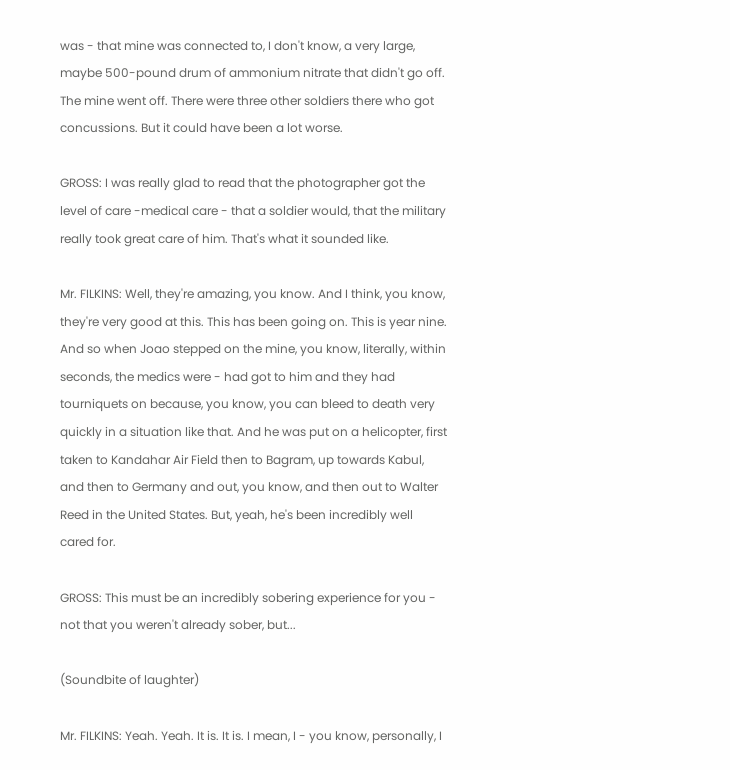was - that mine was connected to, I don't know, a very large, maybe 500-pound drum of ammonium nitrate that didn't go off. The mine went off. There were three other soldiers there who got concussions. But it could have been a lot worse.

GROSS: I was really glad to read that the photographer got the level of care -medical care - that a soldier would, that the military really took great care of him. That's what it sounded like.

Mr. FILKINS: Well, they're amazing, you know. And I think, you know, they're very good at this. This has been going on. This is year nine. And so when Joao stepped on the mine, you know, literally, within seconds, the medics were - had got to him and they had tourniquets on because, you know, you can bleed to death very quickly in a situation like that. And he was put on a helicopter, first taken to Kandahar Air Field then to Bagram, up towards Kabul, and then to Germany and out, you know, and then out to Walter Reed in the United States. But, yeah, he's been incredibly well cared for.

GROSS: This must be an incredibly sobering experience for you - not that you weren't already sober, but...

(Soundbite of laughter)

Mr. FILKINS: Yeah. Yeah. It is. It is. I mean, I - you know, personally, I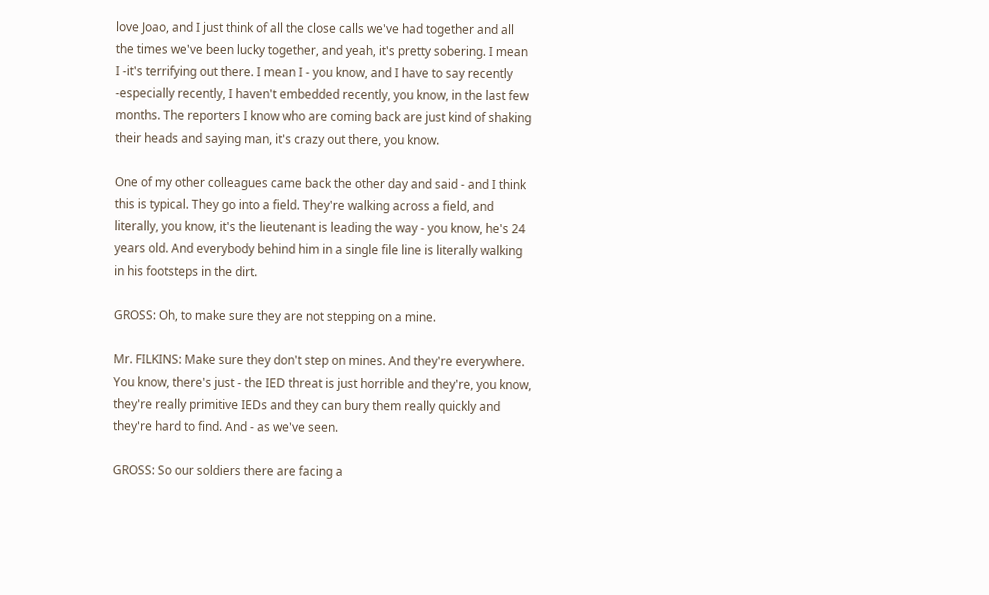love Joao, and I just think of all the close calls we've had together and all the times we've been lucky together, and yeah, it's pretty sobering. I mean I -it's terrifying out there. I mean I - you know, and I have to say recently -especially recently, I haven't embedded recently, you know, in the last few months. The reporters I know who are coming back are just kind of shaking their heads and saying man, it's crazy out there, you know.

One of my other colleagues came back the other day and said - and I think this is typical. They go into a field. They're walking across a field, and literally, you know, it's the lieutenant is leading the way - you know, he's 24 years old. And everybody behind him in a single file line is literally walking in his footsteps in the dirt.

GROSS: Oh, to make sure they are not stepping on a mine.

Mr. FILKINS: Make sure they don't step on mines. And they're everywhere. You know, there's just - the IED threat is just horrible and they're, you know, they're really primitive IEDs and they can bury them really quickly and they're hard to find. And - as we've seen.

GROSS: So our soldiers there are facing a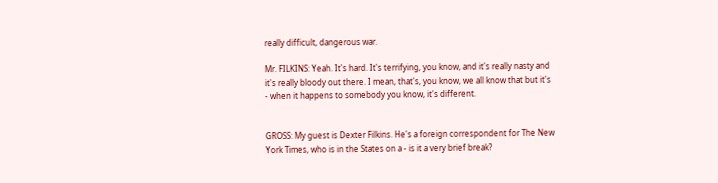really difficult, dangerous war.

Mr. FILKINS: Yeah. It's hard. It's terrifying, you know, and it's really nasty and it's really bloody out there. I mean, that's, you know, we all know that but it's - when it happens to somebody you know, it's different.


GROSS: My guest is Dexter Filkins. He's a foreign correspondent for The New York Times, who is in the States on a - is it a very brief break?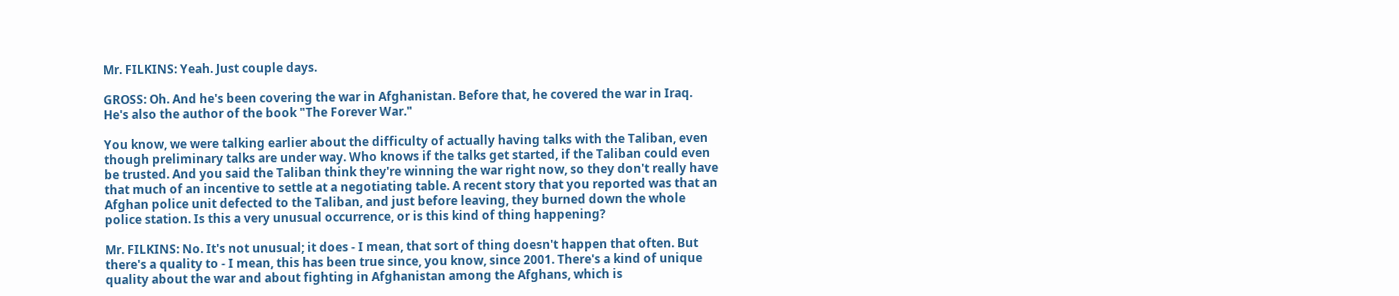Mr. FILKINS: Yeah. Just couple days.

GROSS: Oh. And he's been covering the war in Afghanistan. Before that, he covered the war in Iraq. He's also the author of the book "The Forever War."

You know, we were talking earlier about the difficulty of actually having talks with the Taliban, even though preliminary talks are under way. Who knows if the talks get started, if the Taliban could even be trusted. And you said the Taliban think they're winning the war right now, so they don't really have that much of an incentive to settle at a negotiating table. A recent story that you reported was that an Afghan police unit defected to the Taliban, and just before leaving, they burned down the whole police station. Is this a very unusual occurrence, or is this kind of thing happening?

Mr. FILKINS: No. It's not unusual; it does - I mean, that sort of thing doesn't happen that often. But there's a quality to - I mean, this has been true since, you know, since 2001. There's a kind of unique quality about the war and about fighting in Afghanistan among the Afghans, which is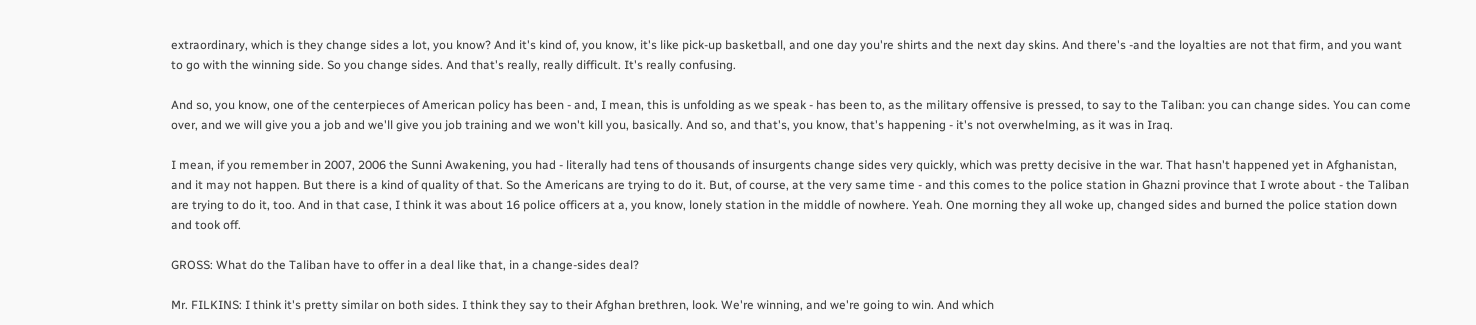extraordinary, which is they change sides a lot, you know? And it's kind of, you know, it's like pick-up basketball, and one day you're shirts and the next day skins. And there's -and the loyalties are not that firm, and you want to go with the winning side. So you change sides. And that's really, really difficult. It's really confusing.

And so, you know, one of the centerpieces of American policy has been - and, I mean, this is unfolding as we speak - has been to, as the military offensive is pressed, to say to the Taliban: you can change sides. You can come over, and we will give you a job and we'll give you job training and we won't kill you, basically. And so, and that's, you know, that's happening - it's not overwhelming, as it was in Iraq.

I mean, if you remember in 2007, 2006 the Sunni Awakening, you had - literally had tens of thousands of insurgents change sides very quickly, which was pretty decisive in the war. That hasn't happened yet in Afghanistan, and it may not happen. But there is a kind of quality of that. So the Americans are trying to do it. But, of course, at the very same time - and this comes to the police station in Ghazni province that I wrote about - the Taliban are trying to do it, too. And in that case, I think it was about 16 police officers at a, you know, lonely station in the middle of nowhere. Yeah. One morning they all woke up, changed sides and burned the police station down and took off.

GROSS: What do the Taliban have to offer in a deal like that, in a change-sides deal?

Mr. FILKINS: I think it's pretty similar on both sides. I think they say to their Afghan brethren, look. We're winning, and we're going to win. And which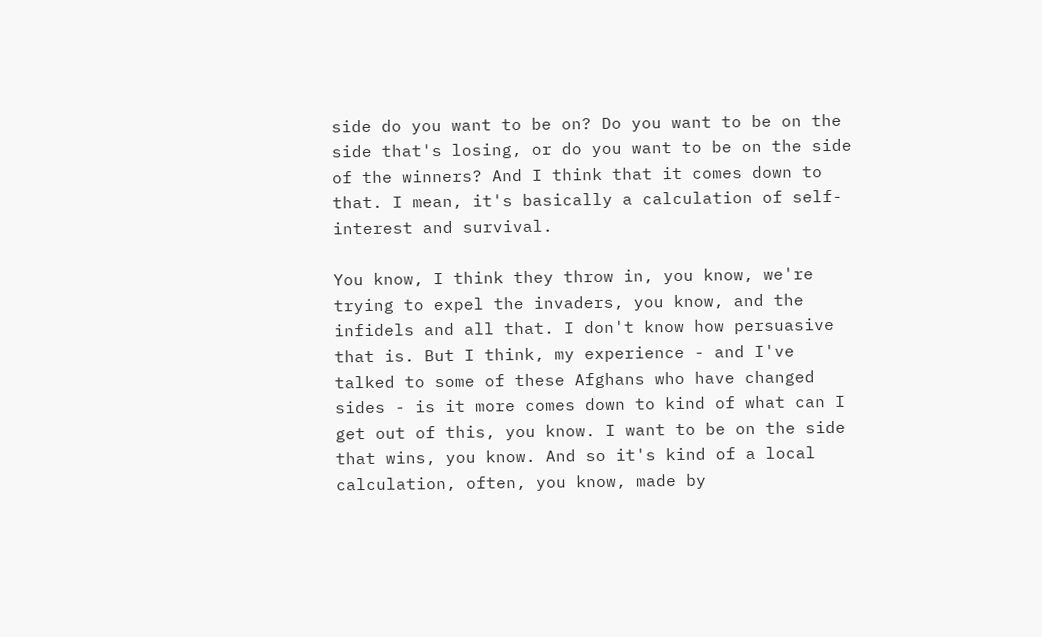side do you want to be on? Do you want to be on the side that's losing, or do you want to be on the side of the winners? And I think that it comes down to that. I mean, it's basically a calculation of self-interest and survival.

You know, I think they throw in, you know, we're trying to expel the invaders, you know, and the infidels and all that. I don't know how persuasive that is. But I think, my experience - and I've talked to some of these Afghans who have changed sides - is it more comes down to kind of what can I get out of this, you know. I want to be on the side that wins, you know. And so it's kind of a local calculation, often, you know, made by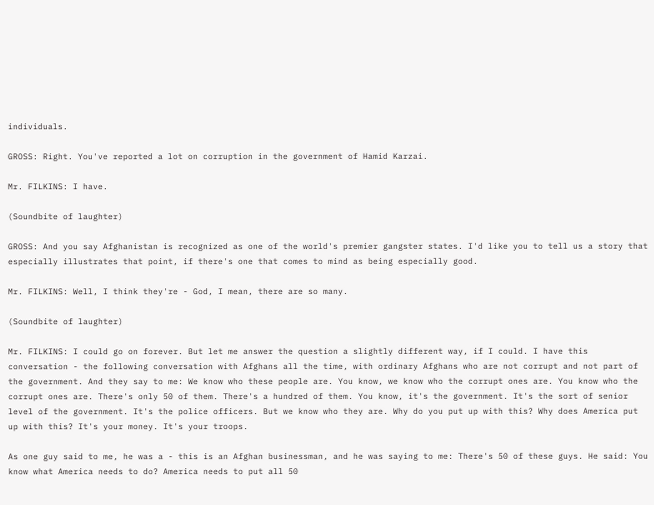individuals.

GROSS: Right. You've reported a lot on corruption in the government of Hamid Karzai.

Mr. FILKINS: I have.

(Soundbite of laughter)

GROSS: And you say Afghanistan is recognized as one of the world's premier gangster states. I'd like you to tell us a story that especially illustrates that point, if there's one that comes to mind as being especially good.

Mr. FILKINS: Well, I think they're - God, I mean, there are so many.

(Soundbite of laughter)

Mr. FILKINS: I could go on forever. But let me answer the question a slightly different way, if I could. I have this conversation - the following conversation with Afghans all the time, with ordinary Afghans who are not corrupt and not part of the government. And they say to me: We know who these people are. You know, we know who the corrupt ones are. You know who the corrupt ones are. There's only 50 of them. There's a hundred of them. You know, it's the government. It's the sort of senior level of the government. It's the police officers. But we know who they are. Why do you put up with this? Why does America put up with this? It's your money. It's your troops.

As one guy said to me, he was a - this is an Afghan businessman, and he was saying to me: There's 50 of these guys. He said: You know what America needs to do? America needs to put all 50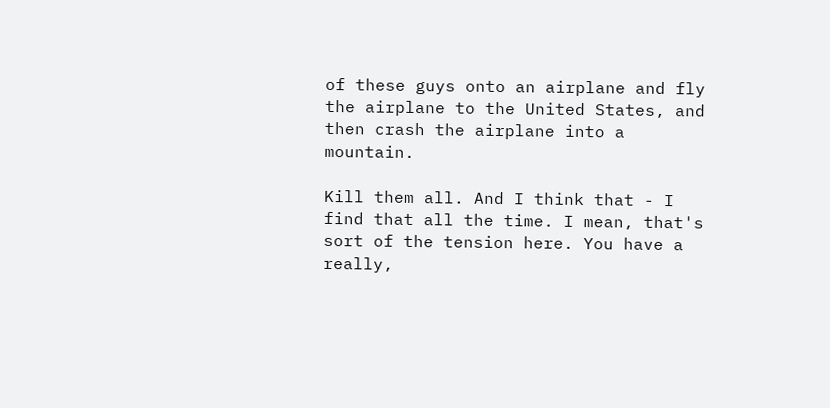of these guys onto an airplane and fly the airplane to the United States, and then crash the airplane into a mountain.

Kill them all. And I think that - I find that all the time. I mean, that's sort of the tension here. You have a really,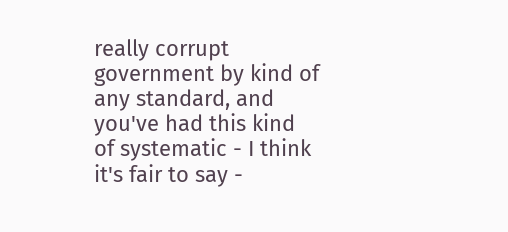really corrupt government by kind of any standard, and you've had this kind of systematic - I think it's fair to say -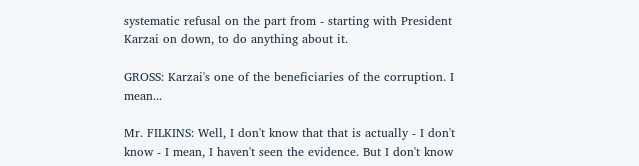systematic refusal on the part from - starting with President Karzai on down, to do anything about it.

GROSS: Karzai's one of the beneficiaries of the corruption. I mean...

Mr. FILKINS: Well, I don't know that that is actually - I don't know - I mean, I haven't seen the evidence. But I don't know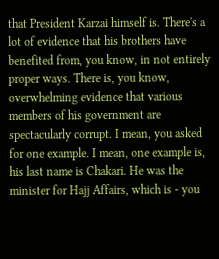that President Karzai himself is. There's a lot of evidence that his brothers have benefited from, you know, in not entirely proper ways. There is, you know, overwhelming evidence that various members of his government are spectacularly corrupt. I mean, you asked for one example. I mean, one example is, his last name is Chakari. He was the minister for Hajj Affairs, which is - you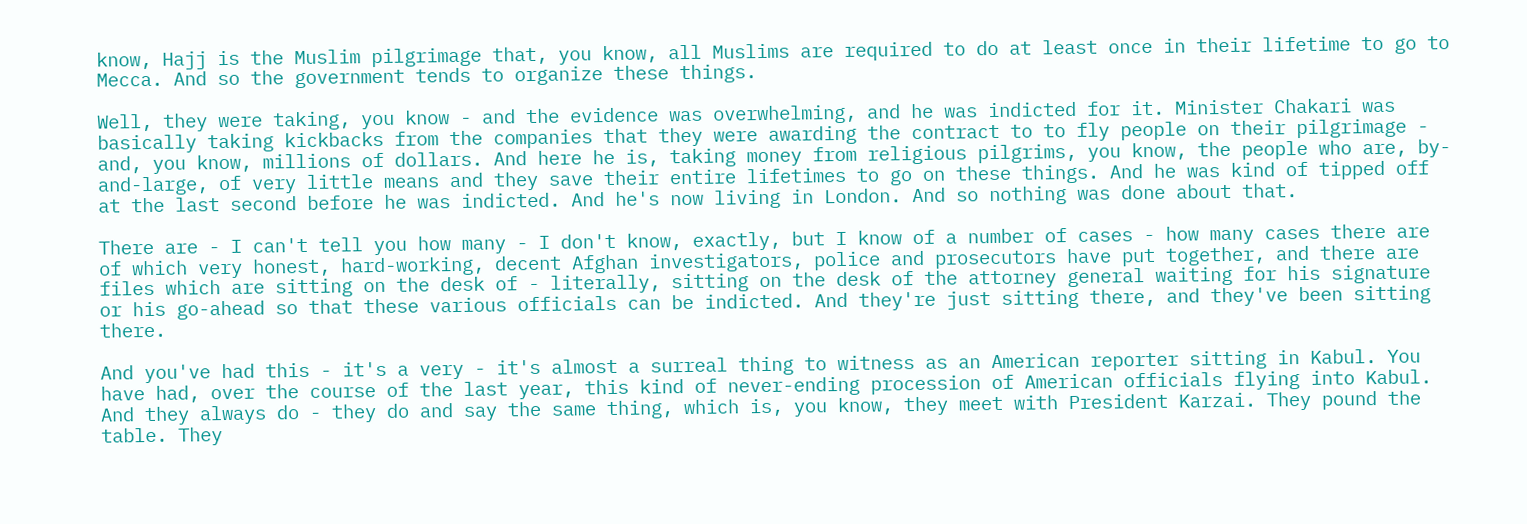know, Hajj is the Muslim pilgrimage that, you know, all Muslims are required to do at least once in their lifetime to go to Mecca. And so the government tends to organize these things.

Well, they were taking, you know - and the evidence was overwhelming, and he was indicted for it. Minister Chakari was basically taking kickbacks from the companies that they were awarding the contract to to fly people on their pilgrimage - and, you know, millions of dollars. And here he is, taking money from religious pilgrims, you know, the people who are, by-and-large, of very little means and they save their entire lifetimes to go on these things. And he was kind of tipped off at the last second before he was indicted. And he's now living in London. And so nothing was done about that.

There are - I can't tell you how many - I don't know, exactly, but I know of a number of cases - how many cases there are of which very honest, hard-working, decent Afghan investigators, police and prosecutors have put together, and there are files which are sitting on the desk of - literally, sitting on the desk of the attorney general waiting for his signature or his go-ahead so that these various officials can be indicted. And they're just sitting there, and they've been sitting there.

And you've had this - it's a very - it's almost a surreal thing to witness as an American reporter sitting in Kabul. You have had, over the course of the last year, this kind of never-ending procession of American officials flying into Kabul. And they always do - they do and say the same thing, which is, you know, they meet with President Karzai. They pound the table. They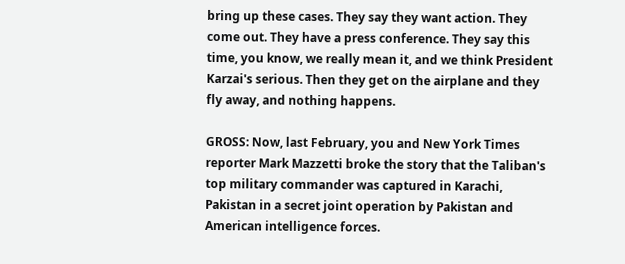bring up these cases. They say they want action. They come out. They have a press conference. They say this time, you know, we really mean it, and we think President Karzai's serious. Then they get on the airplane and they fly away, and nothing happens.

GROSS: Now, last February, you and New York Times reporter Mark Mazzetti broke the story that the Taliban's top military commander was captured in Karachi, Pakistan in a secret joint operation by Pakistan and American intelligence forces.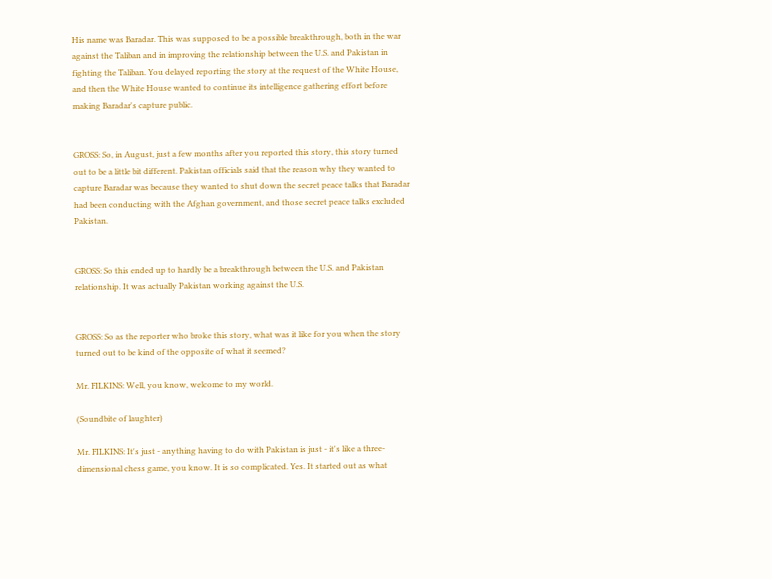His name was Baradar. This was supposed to be a possible breakthrough, both in the war against the Taliban and in improving the relationship between the U.S. and Pakistan in fighting the Taliban. You delayed reporting the story at the request of the White House, and then the White House wanted to continue its intelligence gathering effort before making Baradar's capture public.


GROSS: So, in August, just a few months after you reported this story, this story turned out to be a little bit different. Pakistan officials said that the reason why they wanted to capture Baradar was because they wanted to shut down the secret peace talks that Baradar had been conducting with the Afghan government, and those secret peace talks excluded Pakistan.


GROSS: So this ended up to hardly be a breakthrough between the U.S. and Pakistan relationship. It was actually Pakistan working against the U.S.


GROSS: So as the reporter who broke this story, what was it like for you when the story turned out to be kind of the opposite of what it seemed?

Mr. FILKINS: Well, you know, welcome to my world.

(Soundbite of laughter)

Mr. FILKINS: It's just - anything having to do with Pakistan is just - it's like a three-dimensional chess game, you know. It is so complicated. Yes. It started out as what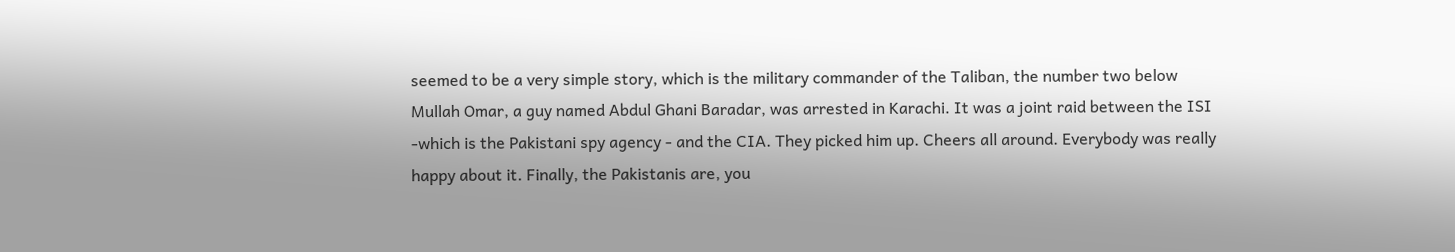seemed to be a very simple story, which is the military commander of the Taliban, the number two below Mullah Omar, a guy named Abdul Ghani Baradar, was arrested in Karachi. It was a joint raid between the ISI -which is the Pakistani spy agency - and the CIA. They picked him up. Cheers all around. Everybody was really happy about it. Finally, the Pakistanis are, you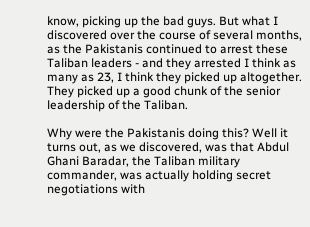know, picking up the bad guys. But what I discovered over the course of several months, as the Pakistanis continued to arrest these Taliban leaders - and they arrested I think as many as 23, I think they picked up altogether. They picked up a good chunk of the senior leadership of the Taliban.

Why were the Pakistanis doing this? Well it turns out, as we discovered, was that Abdul Ghani Baradar, the Taliban military commander, was actually holding secret negotiations with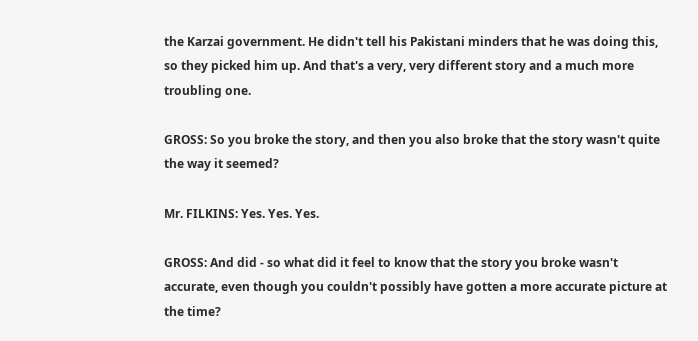the Karzai government. He didn't tell his Pakistani minders that he was doing this, so they picked him up. And that's a very, very different story and a much more troubling one.

GROSS: So you broke the story, and then you also broke that the story wasn't quite the way it seemed?

Mr. FILKINS: Yes. Yes. Yes.

GROSS: And did - so what did it feel to know that the story you broke wasn't accurate, even though you couldn't possibly have gotten a more accurate picture at the time?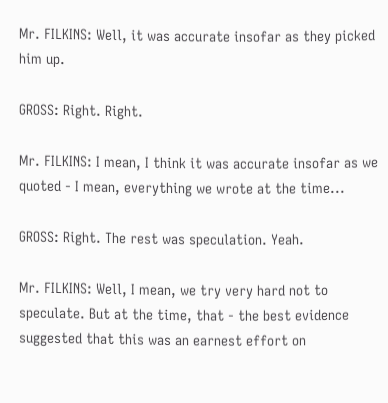Mr. FILKINS: Well, it was accurate insofar as they picked him up.

GROSS: Right. Right.

Mr. FILKINS: I mean, I think it was accurate insofar as we quoted - I mean, everything we wrote at the time...

GROSS: Right. The rest was speculation. Yeah.

Mr. FILKINS: Well, I mean, we try very hard not to speculate. But at the time, that - the best evidence suggested that this was an earnest effort on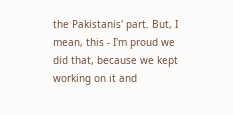the Pakistanis' part. But, I mean, this - I'm proud we did that, because we kept working on it and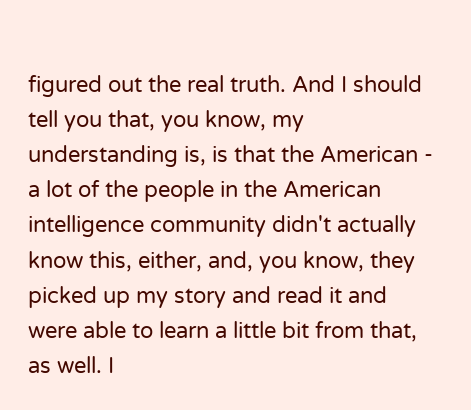figured out the real truth. And I should tell you that, you know, my understanding is, is that the American - a lot of the people in the American intelligence community didn't actually know this, either, and, you know, they picked up my story and read it and were able to learn a little bit from that, as well. I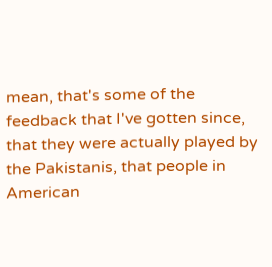mean, that's some of the feedback that I've gotten since, that they were actually played by the Pakistanis, that people in American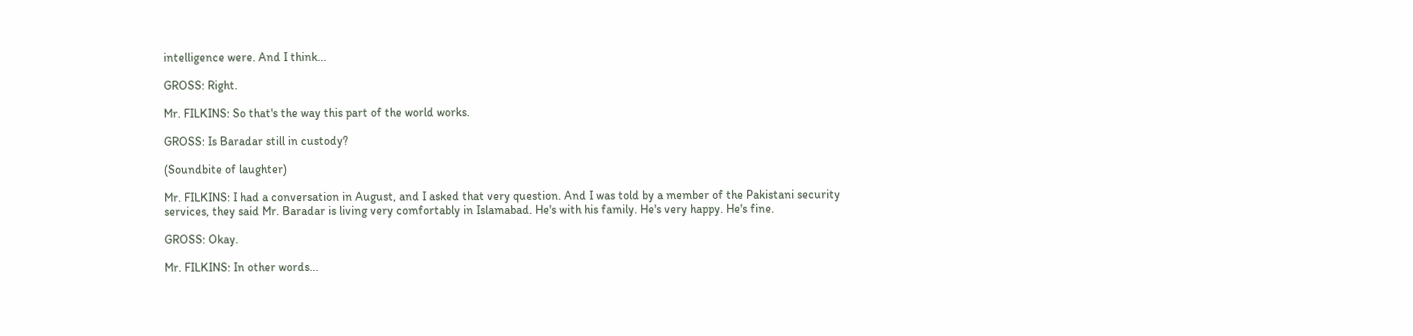intelligence were. And I think...

GROSS: Right.

Mr. FILKINS: So that's the way this part of the world works.

GROSS: Is Baradar still in custody?

(Soundbite of laughter)

Mr. FILKINS: I had a conversation in August, and I asked that very question. And I was told by a member of the Pakistani security services, they said Mr. Baradar is living very comfortably in Islamabad. He's with his family. He's very happy. He's fine.

GROSS: Okay.

Mr. FILKINS: In other words...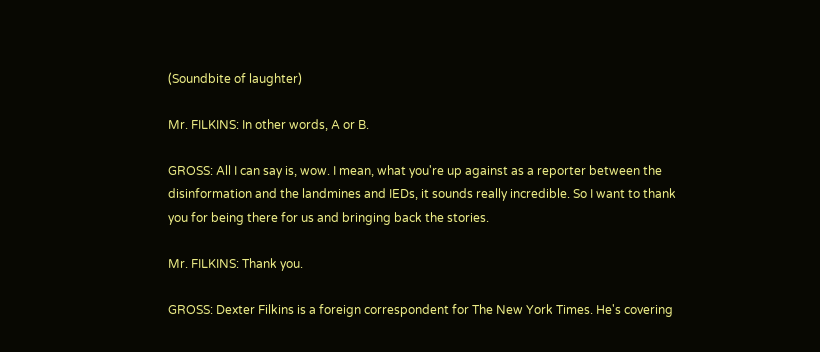(Soundbite of laughter)

Mr. FILKINS: In other words, A or B.

GROSS: All I can say is, wow. I mean, what you're up against as a reporter between the disinformation and the landmines and IEDs, it sounds really incredible. So I want to thank you for being there for us and bringing back the stories.

Mr. FILKINS: Thank you.

GROSS: Dexter Filkins is a foreign correspondent for The New York Times. He's covering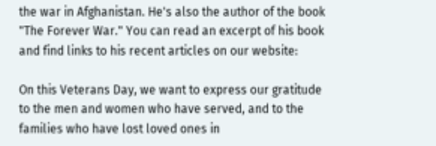the war in Afghanistan. He's also the author of the book "The Forever War." You can read an excerpt of his book and find links to his recent articles on our website:

On this Veterans Day, we want to express our gratitude to the men and women who have served, and to the families who have lost loved ones in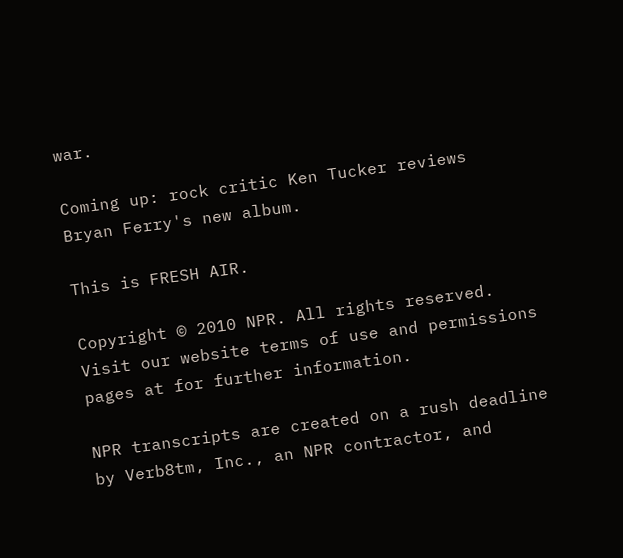war.

Coming up: rock critic Ken Tucker reviews Bryan Ferry's new album.

This is FRESH AIR.

Copyright © 2010 NPR. All rights reserved. Visit our website terms of use and permissions pages at for further information.

NPR transcripts are created on a rush deadline by Verb8tm, Inc., an NPR contractor, and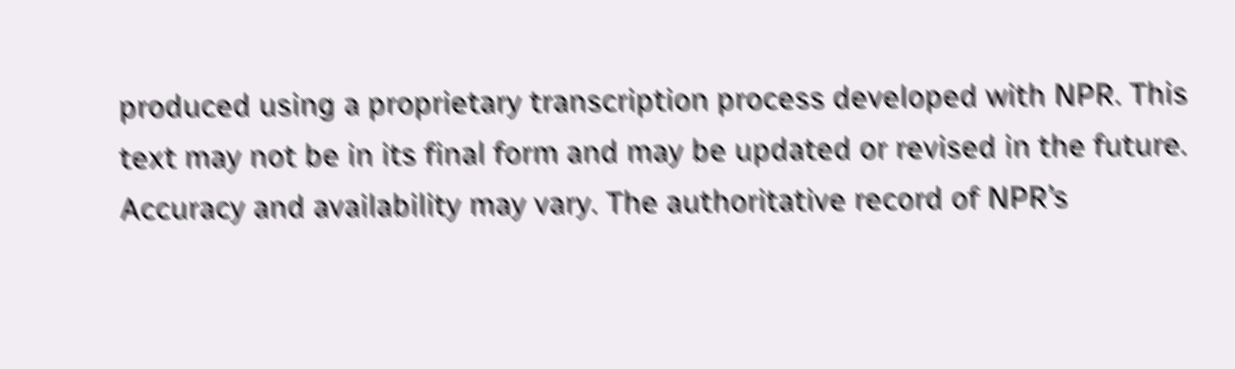produced using a proprietary transcription process developed with NPR. This text may not be in its final form and may be updated or revised in the future. Accuracy and availability may vary. The authoritative record of NPR’s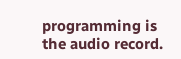programming is the audio record.